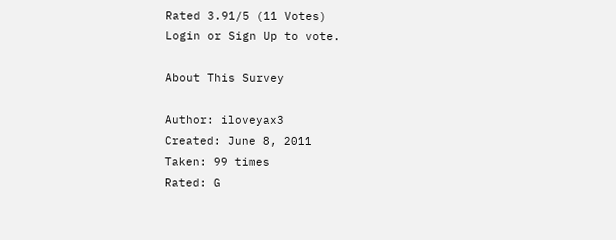Rated 3.91/5 (11 Votes)
Login or Sign Up to vote.

About This Survey

Author: iloveyax3
Created: June 8, 2011
Taken: 99 times
Rated: G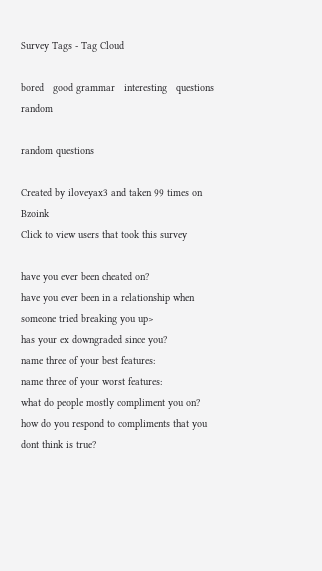Survey Tags - Tag Cloud

bored   good grammar   interesting   questions   random

random questions

Created by iloveyax3 and taken 99 times on Bzoink
Click to view users that took this survey

have you ever been cheated on?
have you ever been in a relationship when someone tried breaking you up>
has your ex downgraded since you?
name three of your best features:
name three of your worst features:
what do people mostly compliment you on?
how do you respond to compliments that you dont think is true?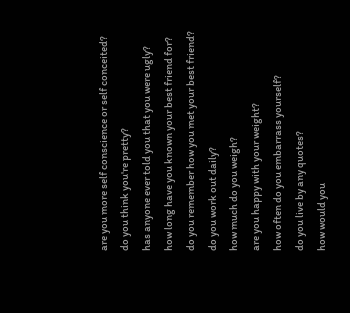are you more self conscience or self conceited?
do you think you're pretty?
has anyone ever told you that you were ugly?
how long have you known your best friend for?
do you remember how you met your best friend?
do you work out daily?
how much do you weigh?
are you happy with your weight?
how often do you embarrass yourself?
do you live by any quotes?
how would you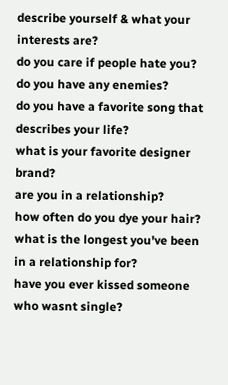describe yourself & what your interests are?
do you care if people hate you?
do you have any enemies?
do you have a favorite song that describes your life?
what is your favorite designer brand?
are you in a relationship?
how often do you dye your hair?
what is the longest you've been in a relationship for?
have you ever kissed someone who wasnt single?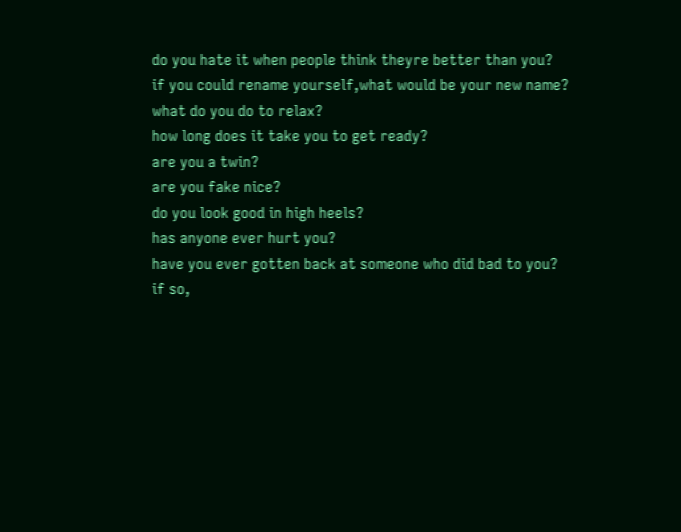do you hate it when people think theyre better than you?
if you could rename yourself,what would be your new name?
what do you do to relax?
how long does it take you to get ready?
are you a twin?
are you fake nice?
do you look good in high heels?
has anyone ever hurt you?
have you ever gotten back at someone who did bad to you?
if so,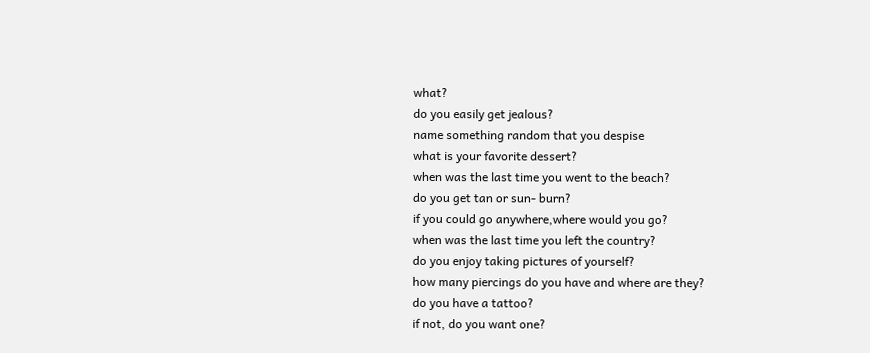what?
do you easily get jealous?
name something random that you despise
what is your favorite dessert?
when was the last time you went to the beach?
do you get tan or sun- burn?
if you could go anywhere,where would you go?
when was the last time you left the country?
do you enjoy taking pictures of yourself?
how many piercings do you have and where are they?
do you have a tattoo?
if not, do you want one?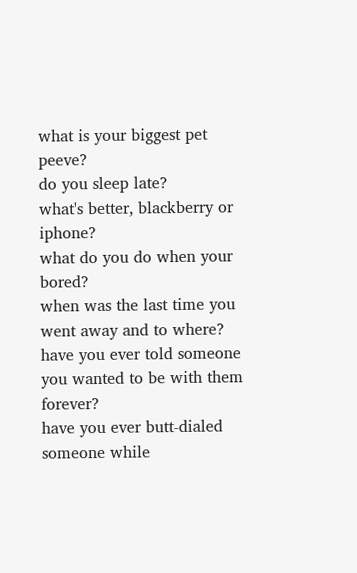what is your biggest pet peeve?
do you sleep late?
what's better, blackberry or iphone?
what do you do when your bored?
when was the last time you went away and to where?
have you ever told someone you wanted to be with them forever?
have you ever butt-dialed someone while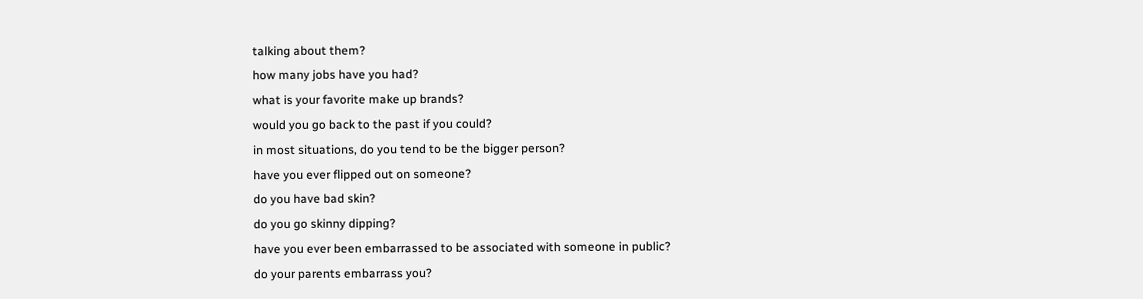talking about them?
how many jobs have you had?
what is your favorite make up brands?
would you go back to the past if you could?
in most situations, do you tend to be the bigger person?
have you ever flipped out on someone?
do you have bad skin?
do you go skinny dipping?
have you ever been embarrassed to be associated with someone in public?
do your parents embarrass you?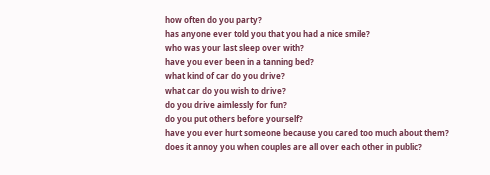how often do you party?
has anyone ever told you that you had a nice smile?
who was your last sleep over with?
have you ever been in a tanning bed?
what kind of car do you drive?
what car do you wish to drive?
do you drive aimlessly for fun?
do you put others before yourself?
have you ever hurt someone because you cared too much about them?
does it annoy you when couples are all over each other in public?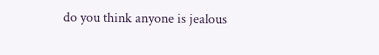do you think anyone is jealous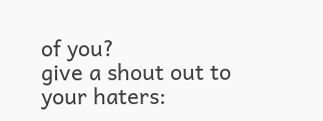of you?
give a shout out to your haters: